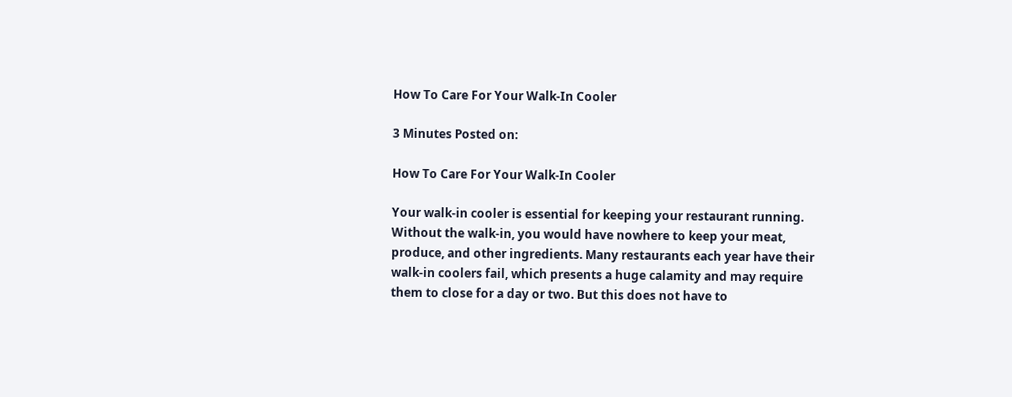How To Care For Your Walk-In Cooler

3 Minutes Posted on:

How To Care For Your Walk-In Cooler

Your walk-in cooler is essential for keeping your restaurant running. Without the walk-in, you would have nowhere to keep your meat, produce, and other ingredients. Many restaurants each year have their walk-in coolers fail, which presents a huge calamity and may require them to close for a day or two. But this does not have to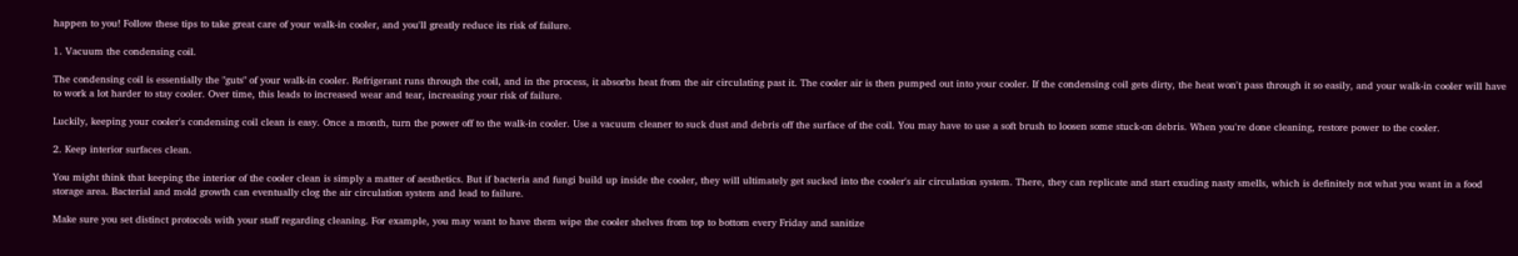happen to you! Follow these tips to take great care of your walk-in cooler, and you'll greatly reduce its risk of failure.

1. Vacuum the condensing coil.

The condensing coil is essentially the "guts" of your walk-in cooler. Refrigerant runs through the coil, and in the process, it absorbs heat from the air circulating past it. The cooler air is then pumped out into your cooler. If the condensing coil gets dirty, the heat won't pass through it so easily, and your walk-in cooler will have to work a lot harder to stay cooler. Over time, this leads to increased wear and tear, increasing your risk of failure.

Luckily, keeping your cooler's condensing coil clean is easy. Once a month, turn the power off to the walk-in cooler. Use a vacuum cleaner to suck dust and debris off the surface of the coil. You may have to use a soft brush to loosen some stuck-on debris. When you're done cleaning, restore power to the cooler.

2. Keep interior surfaces clean.

You might think that keeping the interior of the cooler clean is simply a matter of aesthetics. But if bacteria and fungi build up inside the cooler, they will ultimately get sucked into the cooler's air circulation system. There, they can replicate and start exuding nasty smells, which is definitely not what you want in a food storage area. Bacterial and mold growth can eventually clog the air circulation system and lead to failure.

Make sure you set distinct protocols with your staff regarding cleaning. For example, you may want to have them wipe the cooler shelves from top to bottom every Friday and sanitize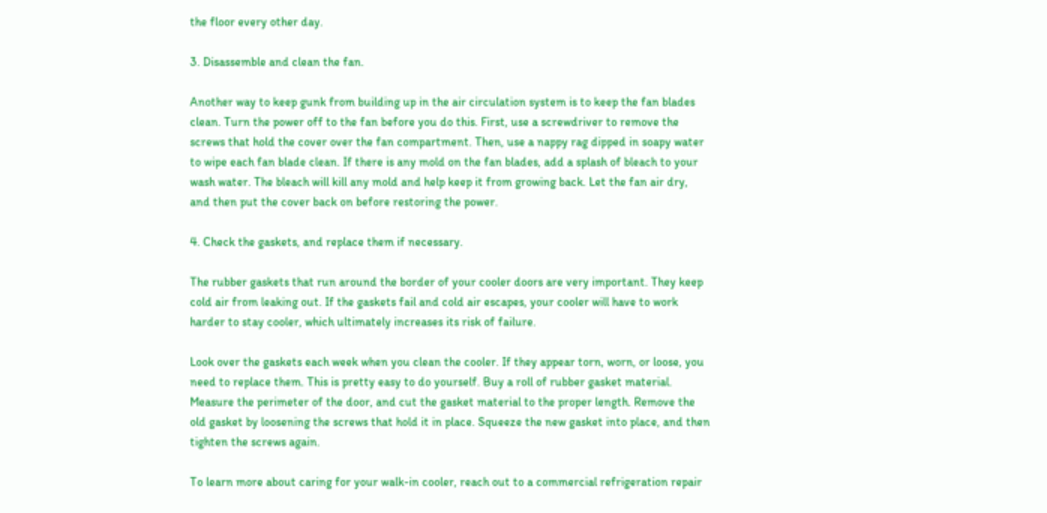the floor every other day.

3. Disassemble and clean the fan.

Another way to keep gunk from building up in the air circulation system is to keep the fan blades clean. Turn the power off to the fan before you do this. First, use a screwdriver to remove the screws that hold the cover over the fan compartment. Then, use a nappy rag dipped in soapy water to wipe each fan blade clean. If there is any mold on the fan blades, add a splash of bleach to your wash water. The bleach will kill any mold and help keep it from growing back. Let the fan air dry, and then put the cover back on before restoring the power.

4. Check the gaskets, and replace them if necessary.

The rubber gaskets that run around the border of your cooler doors are very important. They keep cold air from leaking out. If the gaskets fail and cold air escapes, your cooler will have to work harder to stay cooler, which ultimately increases its risk of failure.

Look over the gaskets each week when you clean the cooler. If they appear torn, worn, or loose, you need to replace them. This is pretty easy to do yourself. Buy a roll of rubber gasket material. Measure the perimeter of the door, and cut the gasket material to the proper length. Remove the old gasket by loosening the screws that hold it in place. Squeeze the new gasket into place, and then tighten the screws again.

To learn more about caring for your walk-in cooler, reach out to a commercial refrigeration repair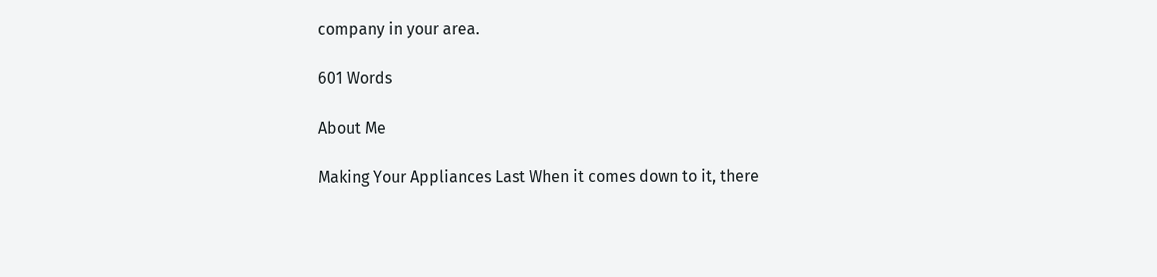company in your area.

601 Words

About Me

Making Your Appliances Last When it comes down to it, there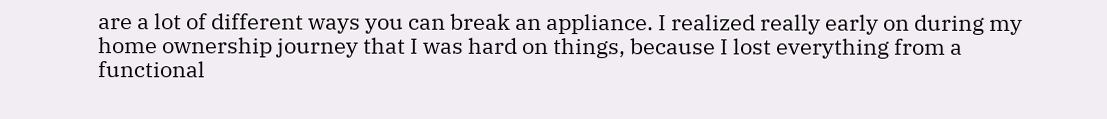are a lot of different ways you can break an appliance. I realized really early on during my home ownership journey that I was hard on things, because I lost everything from a functional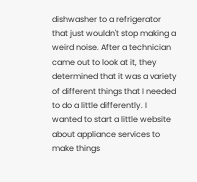dishwasher to a refrigerator that just wouldn't stop making a weird noise. After a technician came out to look at it, they determined that it was a variety of different things that I needed to do a little differently. I wanted to start a little website about appliance services to make things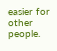easier for other people.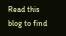Read this blog to find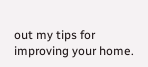out my tips for improving your home.